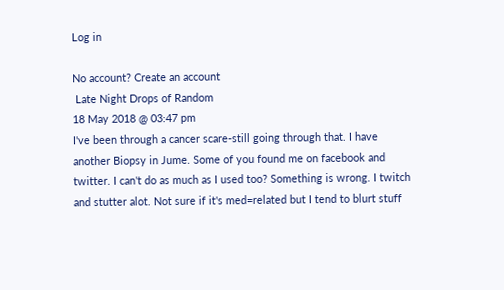Log in

No account? Create an account
 Late Night Drops of Random
18 May 2018 @ 03:47 pm
I've been through a cancer scare-still going through that. I have another Biopsy in Jume. Some of you found me on facebook and twitter. I can't do as much as I used too? Something is wrong. I twitch and stutter alot. Not sure if it's med=related but I tend to blurt stuff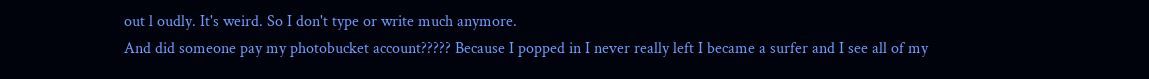out l oudly. It's weird. So I don't type or write much anymore.
And did someone pay my photobucket account????? Because I popped in I never really left I became a surfer and I see all of my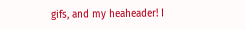gifs, and my heaheader! I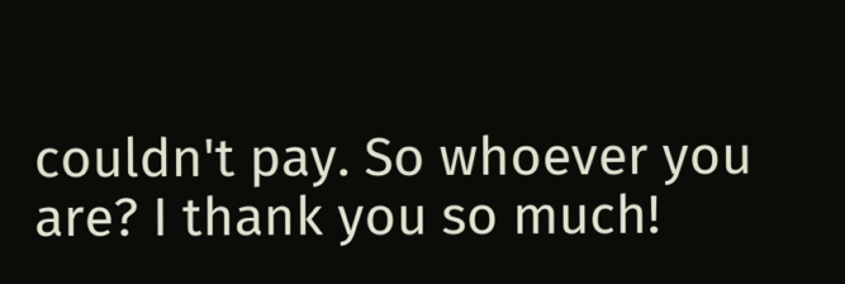couldn't pay. So whoever you are? I thank you so much!